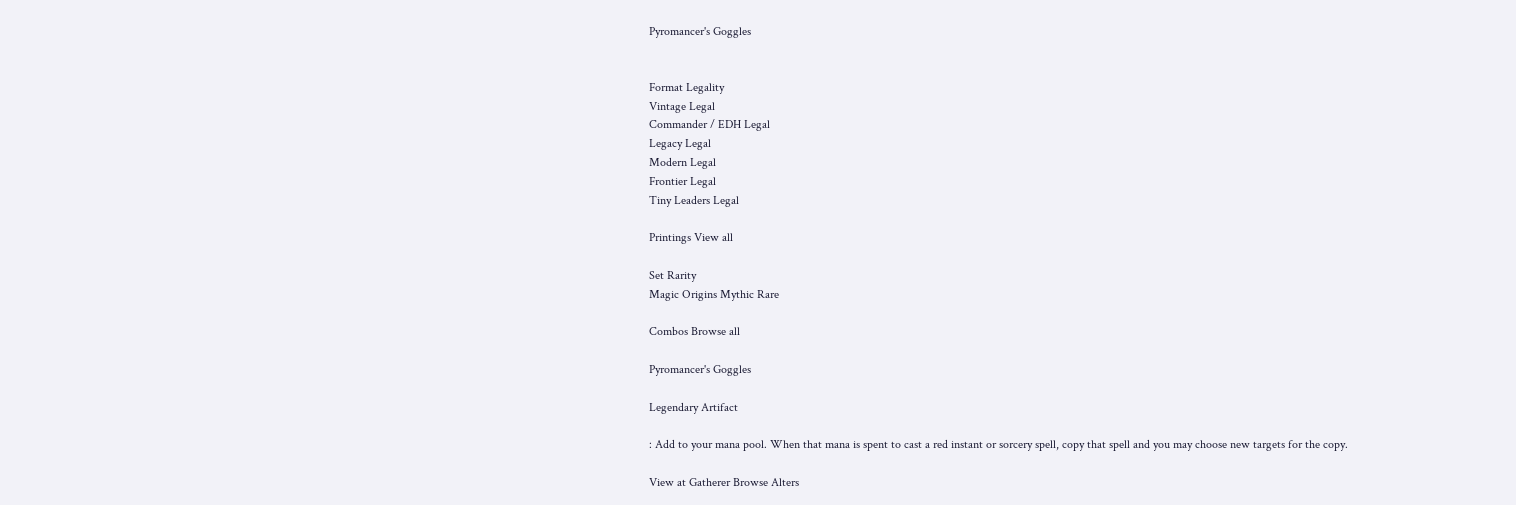Pyromancer's Goggles


Format Legality
Vintage Legal
Commander / EDH Legal
Legacy Legal
Modern Legal
Frontier Legal
Tiny Leaders Legal

Printings View all

Set Rarity
Magic Origins Mythic Rare

Combos Browse all

Pyromancer's Goggles

Legendary Artifact

: Add to your mana pool. When that mana is spent to cast a red instant or sorcery spell, copy that spell and you may choose new targets for the copy.

View at Gatherer Browse Alters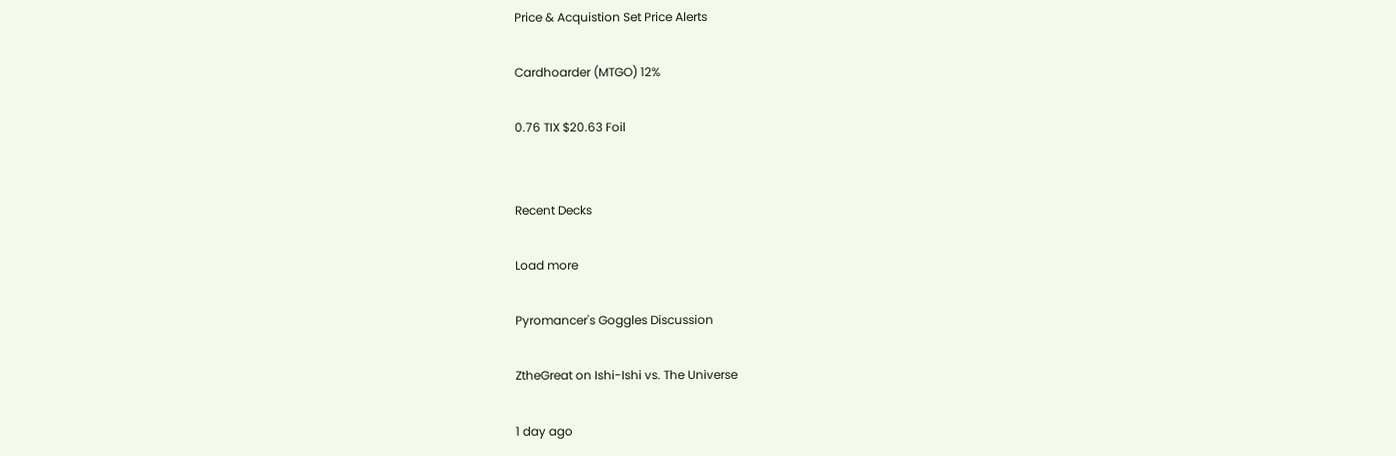Price & Acquistion Set Price Alerts

Cardhoarder (MTGO) 12%

0.76 TIX $20.63 Foil


Recent Decks

Load more

Pyromancer's Goggles Discussion

ZtheGreat on Ishi-Ishi vs. The Universe

1 day ago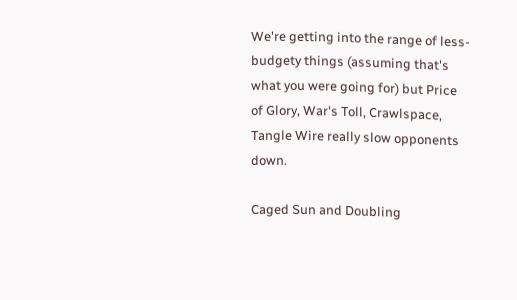We're getting into the range of less-budgety things (assuming that's what you were going for) but Price of Glory, War's Toll, Crawlspace, Tangle Wire really slow opponents down.

Caged Sun and Doubling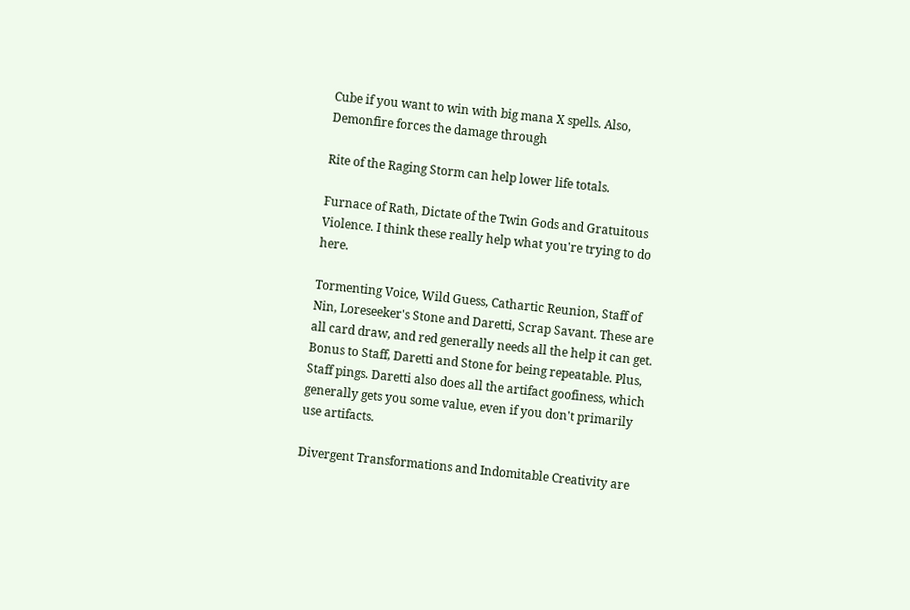Cube if you want to win with big mana X spells. Also, Demonfire forces the damage through

Rite of the Raging Storm can help lower life totals.

Furnace of Rath, Dictate of the Twin Gods and Gratuitous Violence. I think these really help what you're trying to do here.

Tormenting Voice, Wild Guess, Cathartic Reunion, Staff of Nin, Loreseeker's Stone and Daretti, Scrap Savant. These are all card draw, and red generally needs all the help it can get. Bonus to Staff, Daretti and Stone for being repeatable. Plus, Staff pings. Daretti also does all the artifact goofiness, which generally gets you some value, even if you don't primarily use artifacts.

Divergent Transformations and Indomitable Creativity are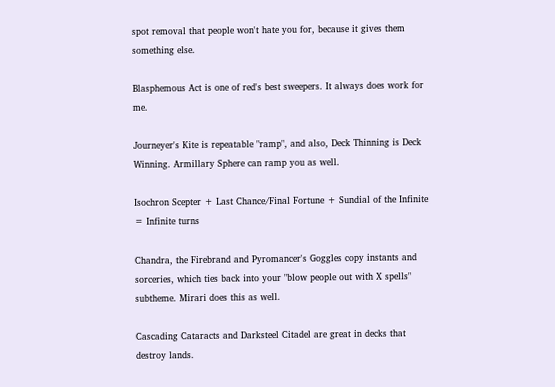spot removal that people won't hate you for, because it gives them something else.

Blasphemous Act is one of red's best sweepers. It always does work for me.

Journeyer's Kite is repeatable "ramp", and also, Deck Thinning is Deck Winning. Armillary Sphere can ramp you as well.

Isochron Scepter + Last Chance/Final Fortune + Sundial of the Infinite = Infinite turns

Chandra, the Firebrand and Pyromancer's Goggles copy instants and sorceries, which ties back into your "blow people out with X spells" subtheme. Mirari does this as well.

Cascading Cataracts and Darksteel Citadel are great in decks that destroy lands.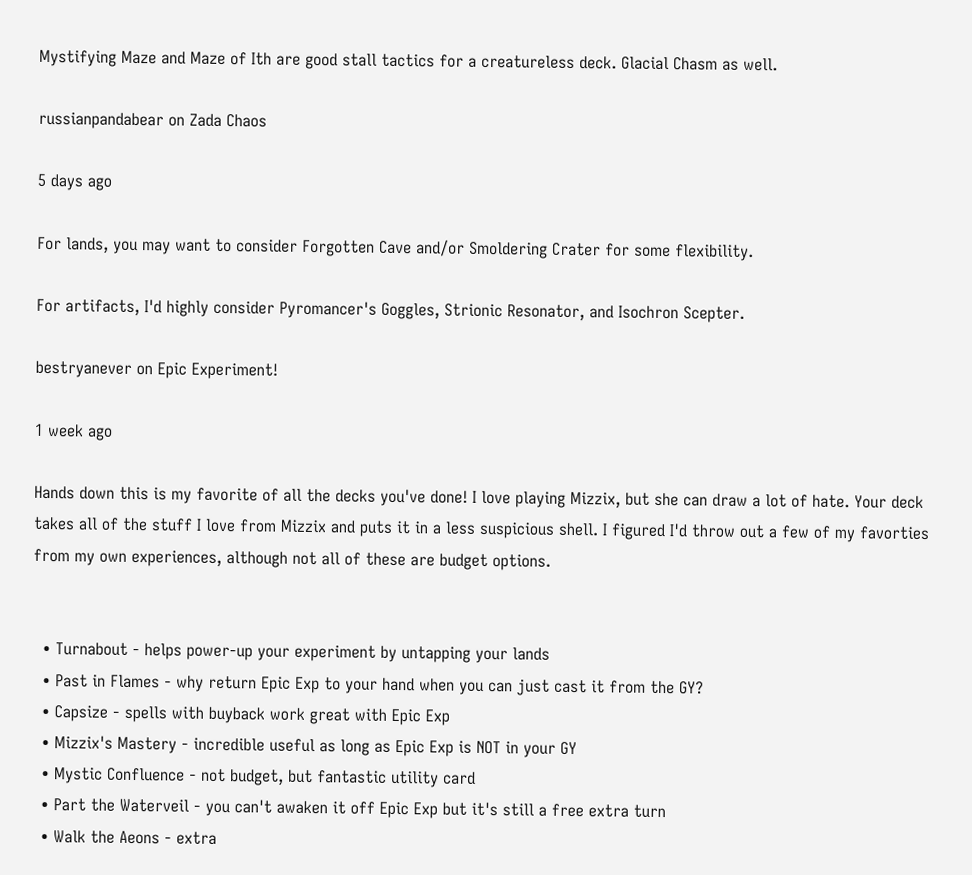Mystifying Maze and Maze of Ith are good stall tactics for a creatureless deck. Glacial Chasm as well.

russianpandabear on Zada Chaos

5 days ago

For lands, you may want to consider Forgotten Cave and/or Smoldering Crater for some flexibility.

For artifacts, I'd highly consider Pyromancer's Goggles, Strionic Resonator, and Isochron Scepter.

bestryanever on Epic Experiment!

1 week ago

Hands down this is my favorite of all the decks you've done! I love playing Mizzix, but she can draw a lot of hate. Your deck takes all of the stuff I love from Mizzix and puts it in a less suspicious shell. I figured I'd throw out a few of my favorties from my own experiences, although not all of these are budget options.


  • Turnabout - helps power-up your experiment by untapping your lands
  • Past in Flames - why return Epic Exp to your hand when you can just cast it from the GY?
  • Capsize - spells with buyback work great with Epic Exp
  • Mizzix's Mastery - incredible useful as long as Epic Exp is NOT in your GY
  • Mystic Confluence - not budget, but fantastic utility card
  • Part the Waterveil - you can't awaken it off Epic Exp but it's still a free extra turn
  • Walk the Aeons - extra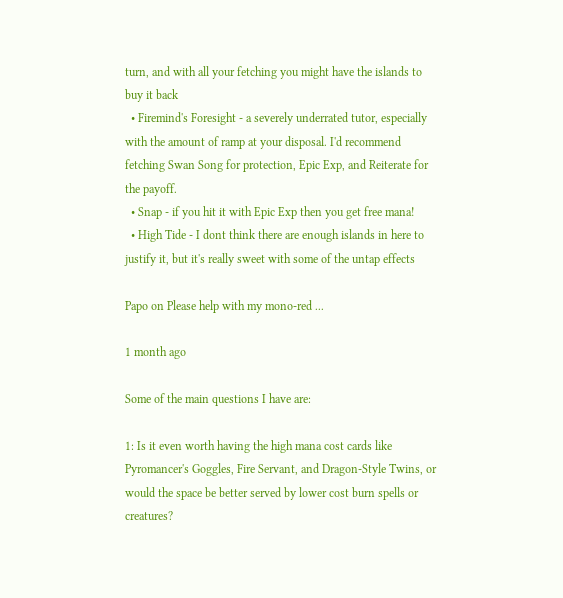turn, and with all your fetching you might have the islands to buy it back
  • Firemind's Foresight - a severely underrated tutor, especially with the amount of ramp at your disposal. I'd recommend fetching Swan Song for protection, Epic Exp, and Reiterate for the payoff.
  • Snap - if you hit it with Epic Exp then you get free mana!
  • High Tide - I dont think there are enough islands in here to justify it, but it's really sweet with some of the untap effects

Papo on Please help with my mono-red ...

1 month ago

Some of the main questions I have are:

1: Is it even worth having the high mana cost cards like Pyromancer's Goggles, Fire Servant, and Dragon-Style Twins, or would the space be better served by lower cost burn spells or creatures?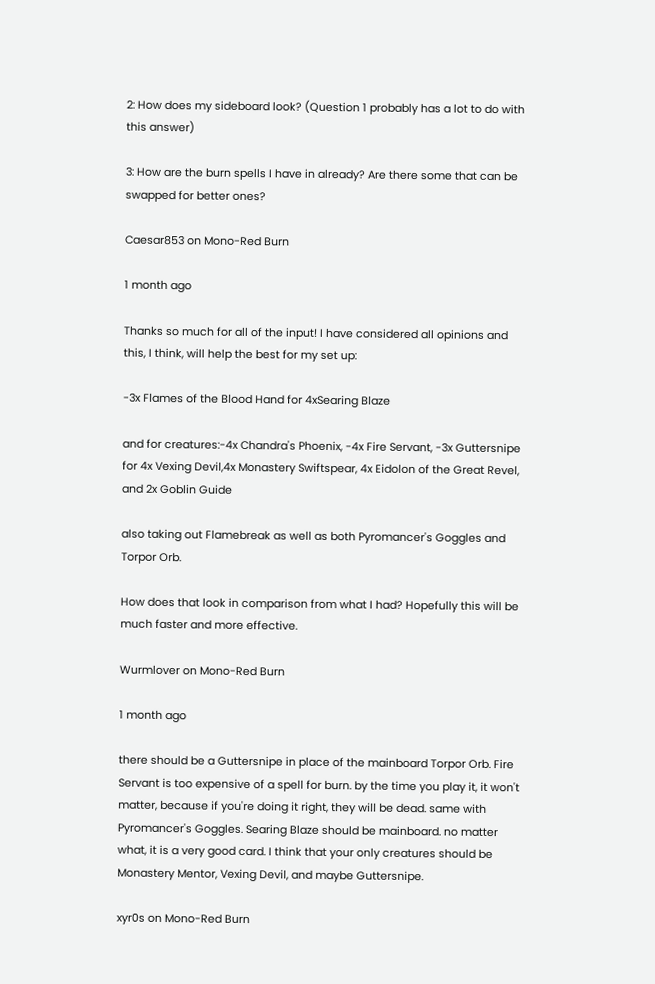2: How does my sideboard look? (Question 1 probably has a lot to do with this answer)

3: How are the burn spells I have in already? Are there some that can be swapped for better ones?

Caesar853 on Mono-Red Burn

1 month ago

Thanks so much for all of the input! I have considered all opinions and this, I think, will help the best for my set up:

-3x Flames of the Blood Hand for 4xSearing Blaze

and for creatures:-4x Chandra's Phoenix, -4x Fire Servant, -3x Guttersnipe for 4x Vexing Devil,4x Monastery Swiftspear, 4x Eidolon of the Great Revel, and 2x Goblin Guide

also taking out Flamebreak as well as both Pyromancer's Goggles and Torpor Orb.

How does that look in comparison from what I had? Hopefully this will be much faster and more effective.

Wurmlover on Mono-Red Burn

1 month ago

there should be a Guttersnipe in place of the mainboard Torpor Orb. Fire Servant is too expensive of a spell for burn. by the time you play it, it won't matter, because if you're doing it right, they will be dead. same with Pyromancer's Goggles. Searing Blaze should be mainboard. no matter what, it is a very good card. I think that your only creatures should be Monastery Mentor, Vexing Devil, and maybe Guttersnipe.

xyr0s on Mono-Red Burn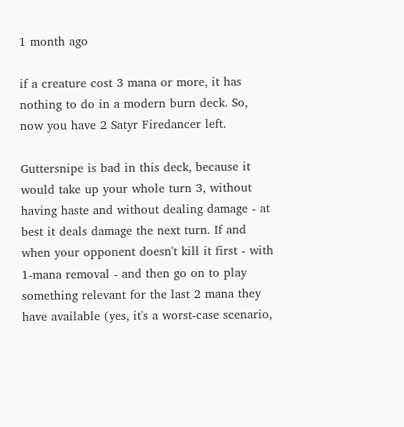1 month ago

if a creature cost 3 mana or more, it has nothing to do in a modern burn deck. So, now you have 2 Satyr Firedancer left.

Guttersnipe is bad in this deck, because it would take up your whole turn 3, without having haste and without dealing damage - at best it deals damage the next turn. If and when your opponent doesn't kill it first - with 1-mana removal - and then go on to play something relevant for the last 2 mana they have available (yes, it's a worst-case scenario,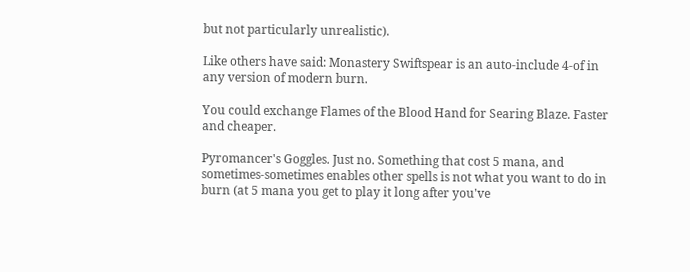but not particularly unrealistic).

Like others have said: Monastery Swiftspear is an auto-include 4-of in any version of modern burn.

You could exchange Flames of the Blood Hand for Searing Blaze. Faster and cheaper.

Pyromancer's Goggles. Just no. Something that cost 5 mana, and sometimes-sometimes enables other spells is not what you want to do in burn (at 5 mana you get to play it long after you've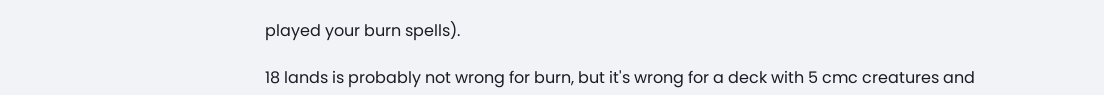played your burn spells).

18 lands is probably not wrong for burn, but it's wrong for a deck with 5 cmc creatures and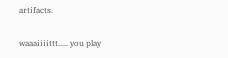artifacts.

waaaiiiittt..... you play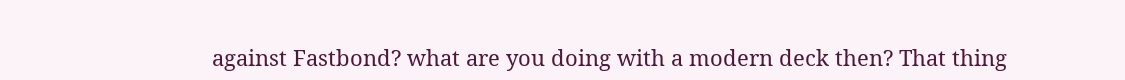against Fastbond? what are you doing with a modern deck then? That thing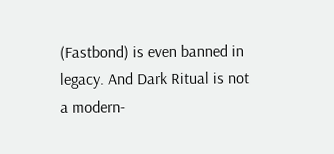(Fastbond) is even banned in legacy. And Dark Ritual is not a modern-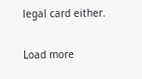legal card either.

Load more